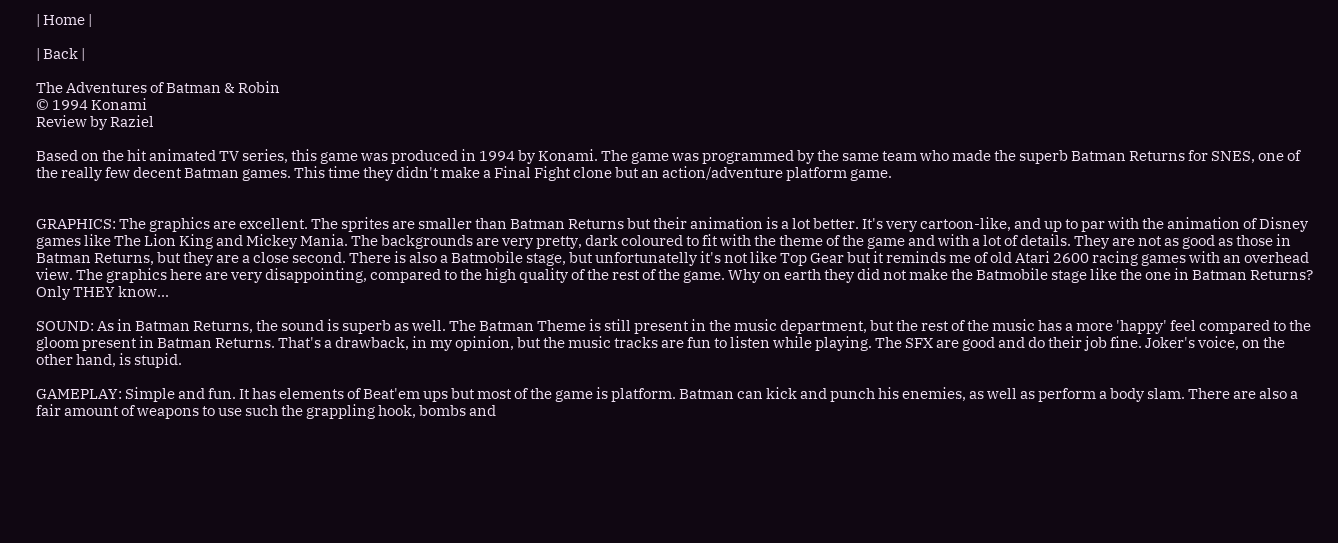| Home |

| Back |

The Adventures of Batman & Robin
© 1994 Konami
Review by Raziel

Based on the hit animated TV series, this game was produced in 1994 by Konami. The game was programmed by the same team who made the superb Batman Returns for SNES, one of the really few decent Batman games. This time they didn't make a Final Fight clone but an action/adventure platform game.


GRAPHICS: The graphics are excellent. The sprites are smaller than Batman Returns but their animation is a lot better. It's very cartoon-like, and up to par with the animation of Disney games like The Lion King and Mickey Mania. The backgrounds are very pretty, dark coloured to fit with the theme of the game and with a lot of details. They are not as good as those in Batman Returns, but they are a close second. There is also a Batmobile stage, but unfortunatelly it's not like Top Gear but it reminds me of old Atari 2600 racing games with an overhead view. The graphics here are very disappointing, compared to the high quality of the rest of the game. Why on earth they did not make the Batmobile stage like the one in Batman Returns? Only THEY know...

SOUND: As in Batman Returns, the sound is superb as well. The Batman Theme is still present in the music department, but the rest of the music has a more 'happy' feel compared to the gloom present in Batman Returns. That's a drawback, in my opinion, but the music tracks are fun to listen while playing. The SFX are good and do their job fine. Joker's voice, on the other hand, is stupid.

GAMEPLAY: Simple and fun. It has elements of Beat'em ups but most of the game is platform. Batman can kick and punch his enemies, as well as perform a body slam. There are also a fair amount of weapons to use such the grappling hook, bombs and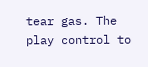tear gas. The play control to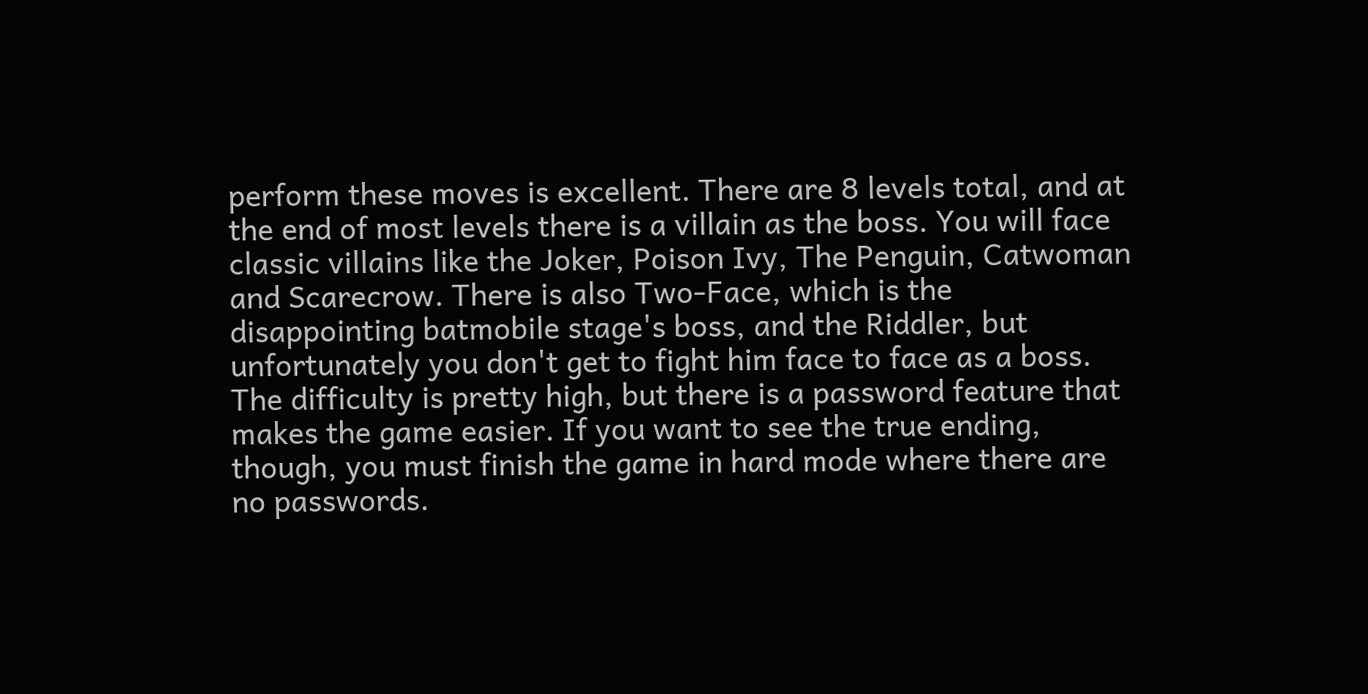perform these moves is excellent. There are 8 levels total, and at the end of most levels there is a villain as the boss. You will face classic villains like the Joker, Poison Ivy, The Penguin, Catwoman and Scarecrow. There is also Two-Face, which is the disappointing batmobile stage's boss, and the Riddler, but unfortunately you don't get to fight him face to face as a boss. The difficulty is pretty high, but there is a password feature that makes the game easier. If you want to see the true ending, though, you must finish the game in hard mode where there are no passwords.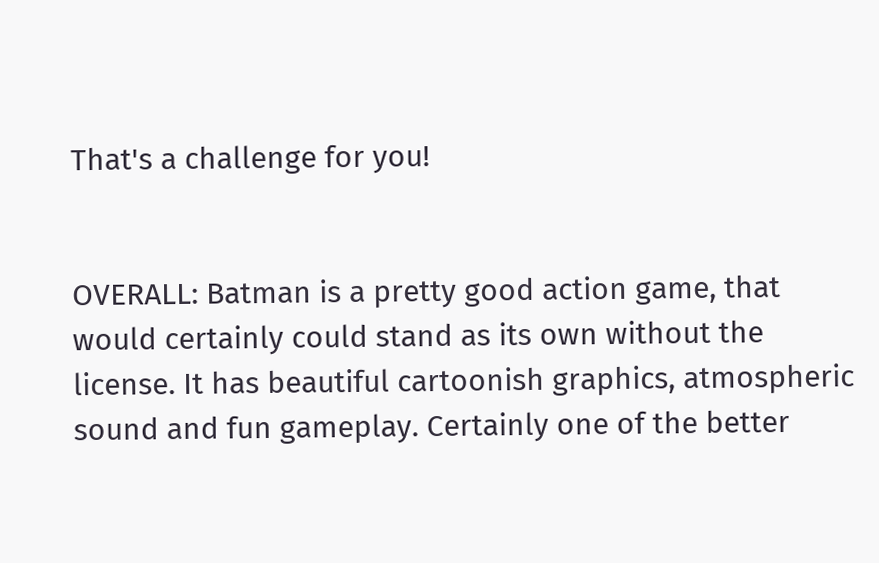That's a challenge for you!


OVERALL: Batman is a pretty good action game, that would certainly could stand as its own without the license. It has beautiful cartoonish graphics, atmospheric sound and fun gameplay. Certainly one of the better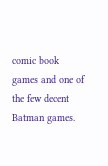comic book games and one of the few decent Batman games.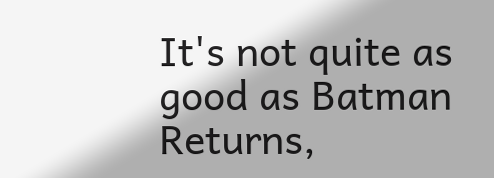It's not quite as good as Batman Returns,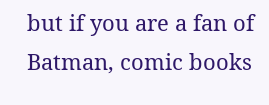but if you are a fan of Batman, comic books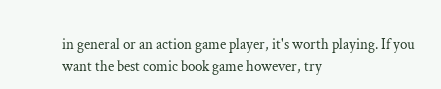in general or an action game player, it's worth playing. If you want the best comic book game however, try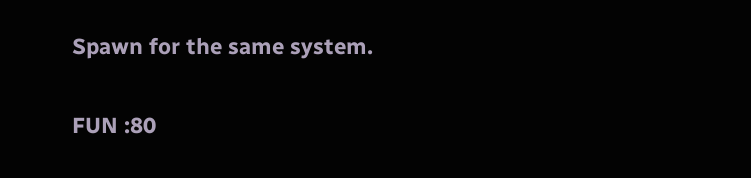Spawn for the same system.

FUN :80